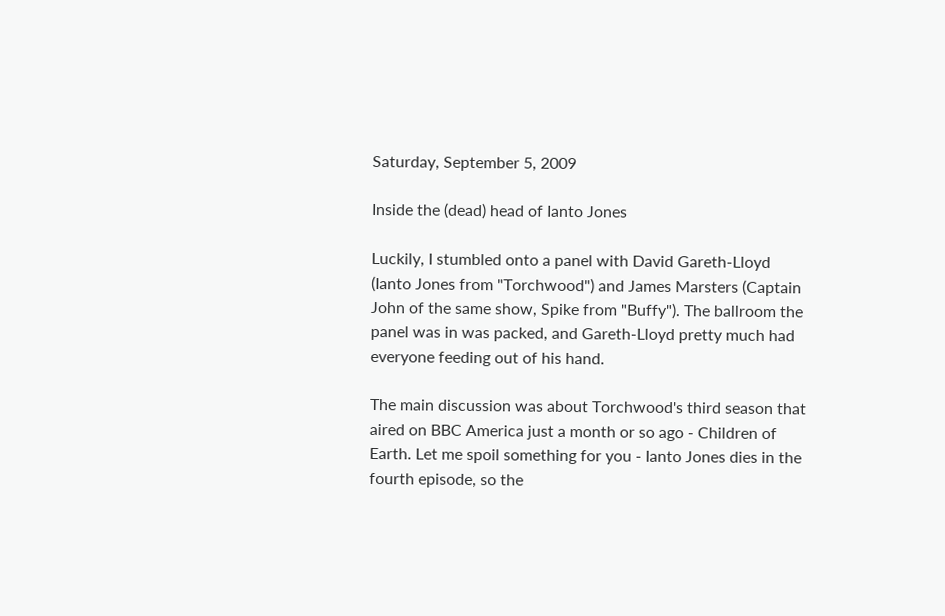Saturday, September 5, 2009

Inside the (dead) head of Ianto Jones

Luckily, I stumbled onto a panel with David Gareth-Lloyd (Ianto Jones from "Torchwood") and James Marsters (Captain John of the same show, Spike from "Buffy"). The ballroom the panel was in was packed, and Gareth-Lloyd pretty much had everyone feeding out of his hand.

The main discussion was about Torchwood's third season that aired on BBC America just a month or so ago - Children of Earth. Let me spoil something for you - Ianto Jones dies in the fourth episode, so the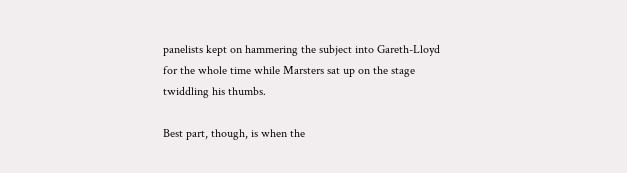panelists kept on hammering the subject into Gareth-Lloyd for the whole time while Marsters sat up on the stage twiddling his thumbs.

Best part, though, is when the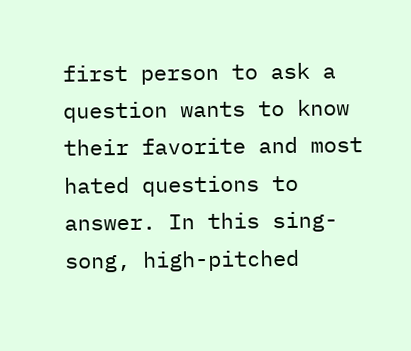first person to ask a question wants to know their favorite and most hated questions to answer. In this sing-song, high-pitched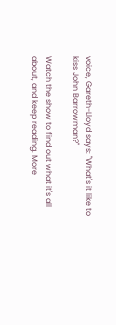voice, Gareth-Lloyd says: "What's it like to kiss John Barrowman?"

Watch the show to find out what it's all about, and keep reading. More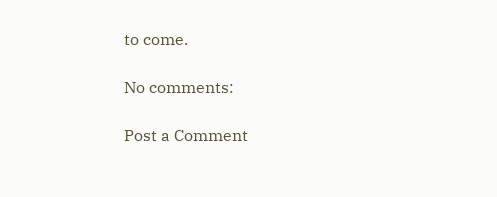to come.

No comments:

Post a Comment